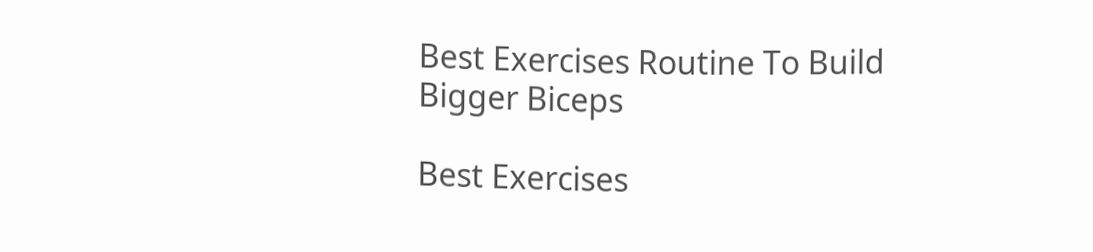Best Exercises Routine To Build Bigger Biceps

Best Exercises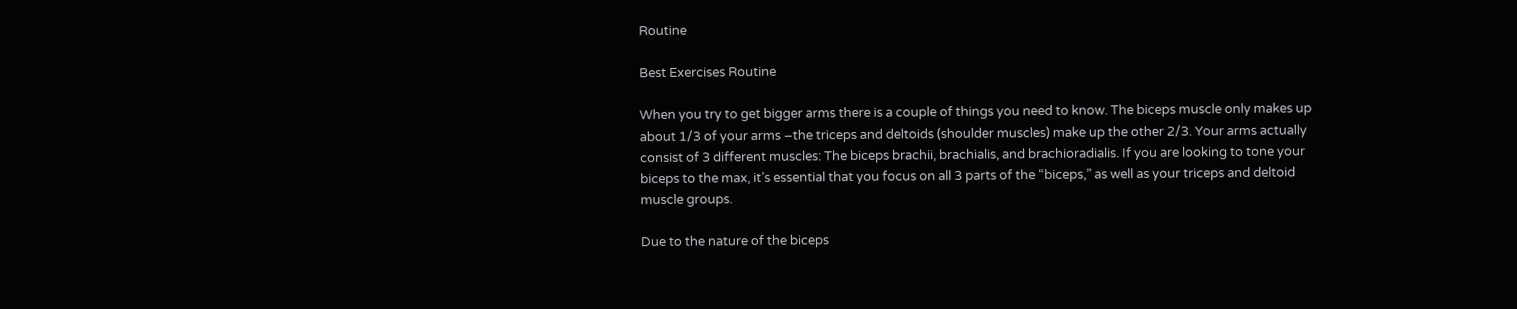Routine

Best Exercises Routine

When you try to get bigger arms there is a couple of things you need to know. The biceps muscle only makes up about 1/3 of your arms –the triceps and deltoids (shoulder muscles) make up the other 2/3. Your arms actually consist of 3 different muscles: The biceps brachii, brachialis, and brachioradialis. If you are looking to tone your biceps to the max, it’s essential that you focus on all 3 parts of the “biceps,” as well as your triceps and deltoid muscle groups.

Due to the nature of the biceps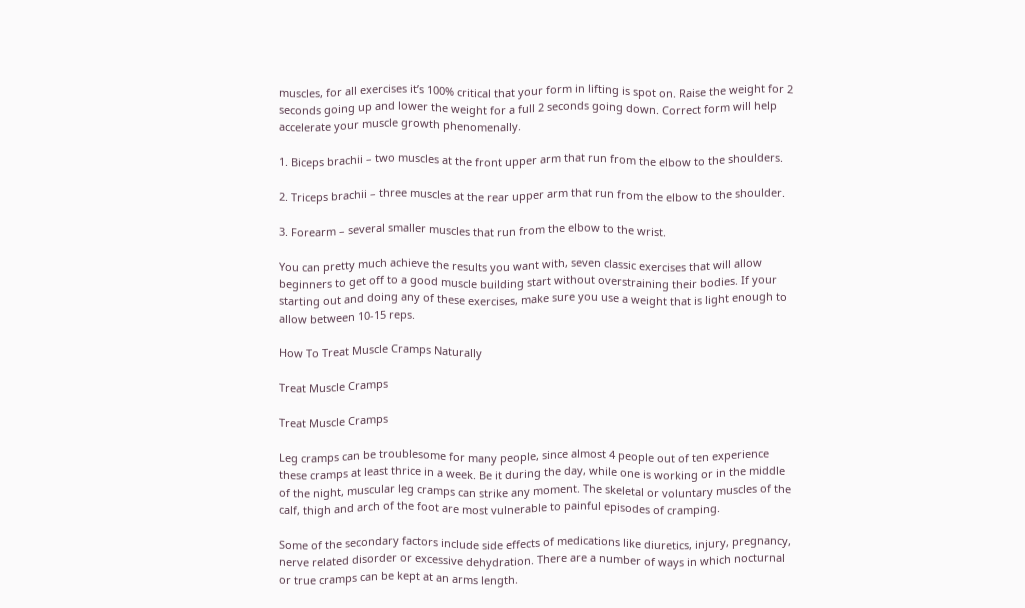muscles, for all exercises it’s 100% critical that your form in lifting is spot on. Raise the weight for 2 seconds going up and lower the weight for a full 2 seconds going down. Correct form will help accelerate your muscle growth phenomenally.

1. Biceps brachii – two muscles at the front upper arm that run from the elbow to the shoulders.

2. Triceps brachii – three muscles at the rear upper arm that run from the elbow to the shoulder.

3. Forearm – several smaller muscles that run from the elbow to the wrist.

You can pretty much achieve the results you want with, seven classic exercises that will allow beginners to get off to a good muscle building start without overstraining their bodies. If your starting out and doing any of these exercises, make sure you use a weight that is light enough to allow between 10-15 reps.

How To Treat Muscle Cramps Naturally

Treat Muscle Cramps

Treat Muscle Cramps

Leg cramps can be troublesome for many people, since almost 4 people out of ten experience these cramps at least thrice in a week. Be it during the day, while one is working or in the middle of the night, muscular leg cramps can strike any moment. The skeletal or voluntary muscles of the calf, thigh and arch of the foot are most vulnerable to painful episodes of cramping.

Some of the secondary factors include side effects of medications like diuretics, injury, pregnancy, nerve related disorder or excessive dehydration. There are a number of ways in which nocturnal or true cramps can be kept at an arms length.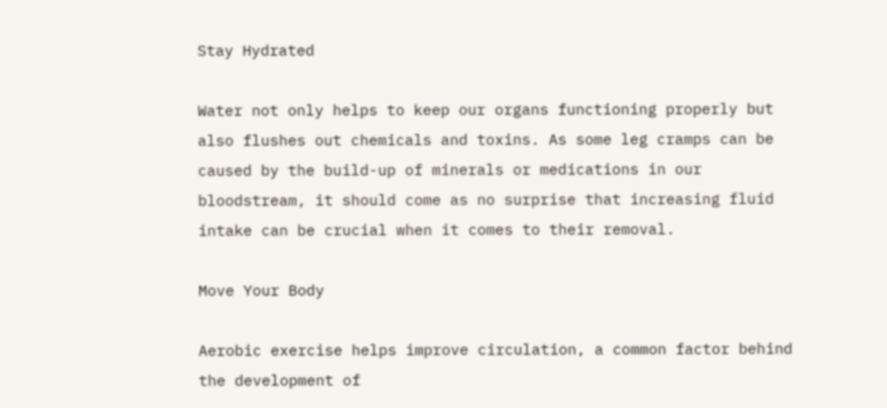Stay Hydrated

Water not only helps to keep our organs functioning properly but also flushes out chemicals and toxins. As some leg cramps can be caused by the build-up of minerals or medications in our bloodstream, it should come as no surprise that increasing fluid intake can be crucial when it comes to their removal.

Move Your Body

Aerobic exercise helps improve circulation, a common factor behind the development of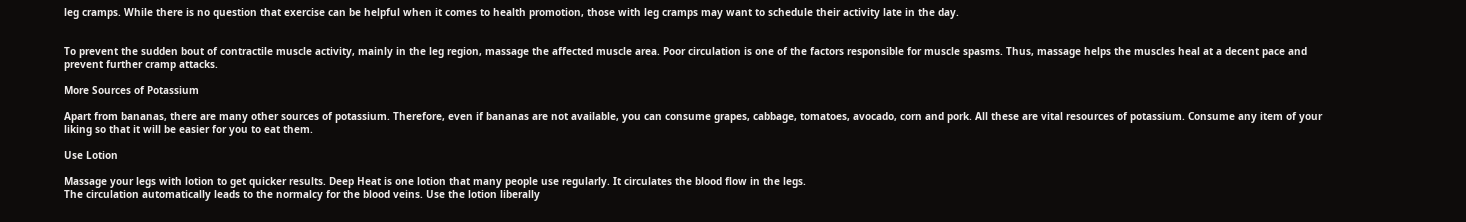leg cramps. While there is no question that exercise can be helpful when it comes to health promotion, those with leg cramps may want to schedule their activity late in the day.


To prevent the sudden bout of contractile muscle activity, mainly in the leg region, massage the affected muscle area. Poor circulation is one of the factors responsible for muscle spasms. Thus, massage helps the muscles heal at a decent pace and prevent further cramp attacks.

More Sources of Potassium

Apart from bananas, there are many other sources of potassium. Therefore, even if bananas are not available, you can consume grapes, cabbage, tomatoes, avocado, corn and pork. All these are vital resources of potassium. Consume any item of your liking so that it will be easier for you to eat them.

Use Lotion

Massage your legs with lotion to get quicker results. Deep Heat is one lotion that many people use regularly. It circulates the blood flow in the legs.
The circulation automatically leads to the normalcy for the blood veins. Use the lotion liberally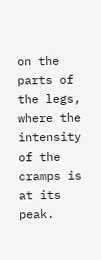on the parts of the legs, where the intensity of the cramps is at its peak.